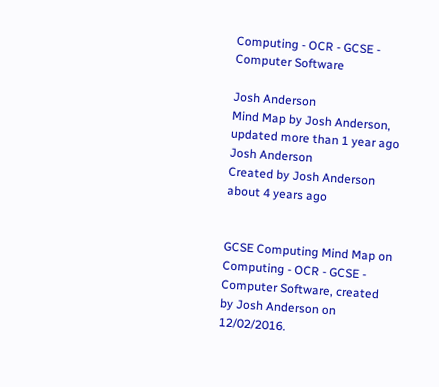Computing - OCR - GCSE - Computer Software

Josh Anderson
Mind Map by Josh Anderson, updated more than 1 year ago
Josh Anderson
Created by Josh Anderson about 4 years ago


GCSE Computing Mind Map on Computing - OCR - GCSE - Computer Software, created by Josh Anderson on 12/02/2016.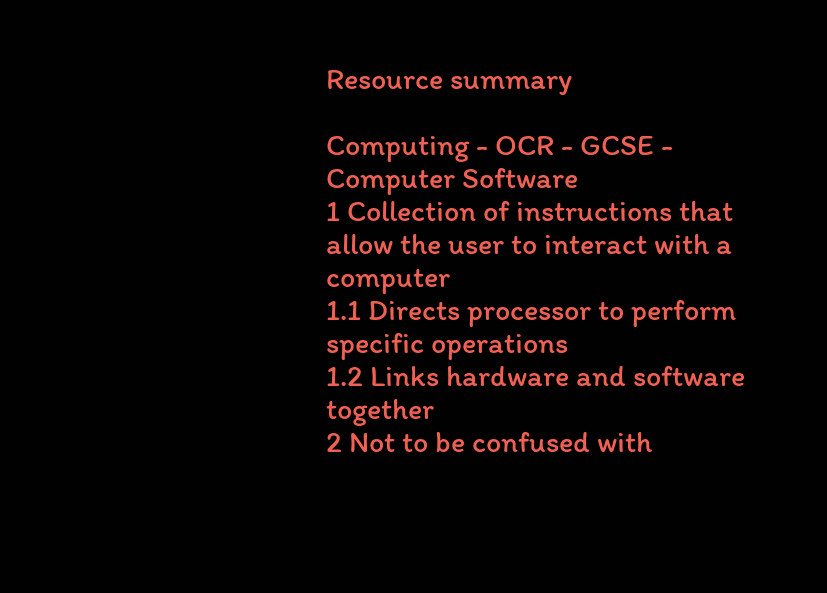Resource summary

Computing - OCR - GCSE - Computer Software
1 Collection of instructions that allow the user to interact with a computer
1.1 Directs processor to perform specific operations
1.2 Links hardware and software together
2 Not to be confused with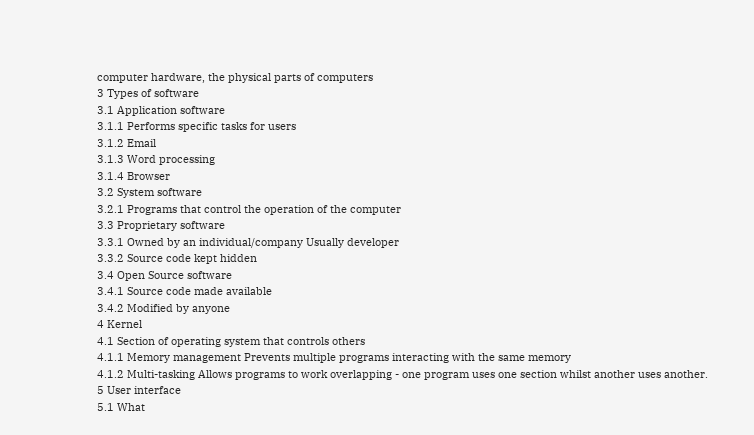computer hardware, the physical parts of computers
3 Types of software
3.1 Application software
3.1.1 Performs specific tasks for users
3.1.2 Email
3.1.3 Word processing
3.1.4 Browser
3.2 System software
3.2.1 Programs that control the operation of the computer
3.3 Proprietary software
3.3.1 Owned by an individual/company Usually developer
3.3.2 Source code kept hidden
3.4 Open Source software
3.4.1 Source code made available
3.4.2 Modified by anyone
4 Kernel
4.1 Section of operating system that controls others
4.1.1 Memory management Prevents multiple programs interacting with the same memory
4.1.2 Multi-tasking Allows programs to work overlapping - one program uses one section whilst another uses another.
5 User interface
5.1 What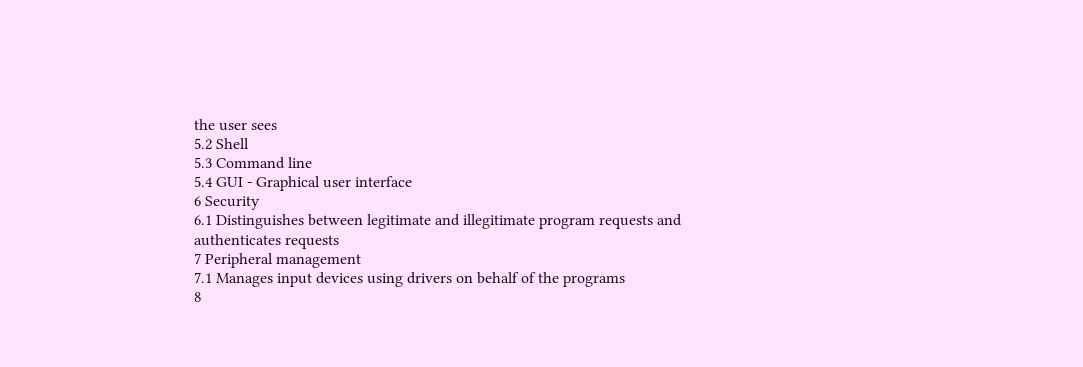the user sees
5.2 Shell
5.3 Command line
5.4 GUI - Graphical user interface
6 Security
6.1 Distinguishes between legitimate and illegitimate program requests and authenticates requests
7 Peripheral management
7.1 Manages input devices using drivers on behalf of the programs
8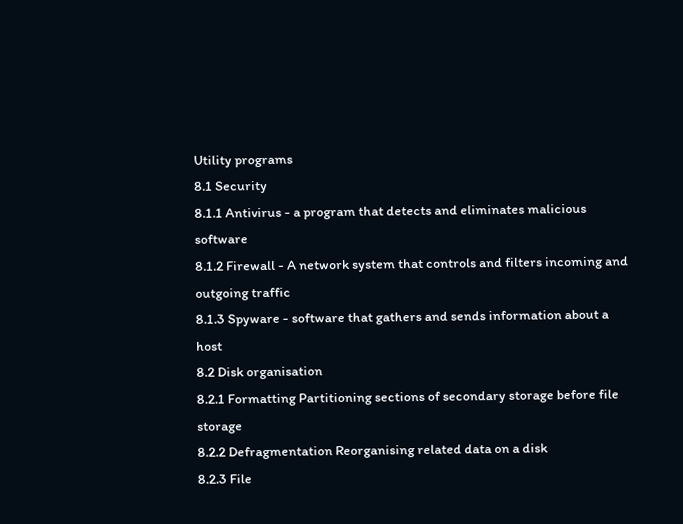Utility programs
8.1 Security
8.1.1 Antivirus - a program that detects and eliminates malicious software
8.1.2 Firewall - A network system that controls and filters incoming and outgoing traffic
8.1.3 Spyware - software that gathers and sends information about a host
8.2 Disk organisation
8.2.1 Formatting Partitioning sections of secondary storage before file storage
8.2.2 Defragmentation Reorganising related data on a disk
8.2.3 File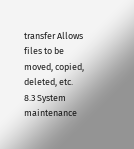transfer Allows files to be moved, copied, deleted, etc.
8.3 System maintenance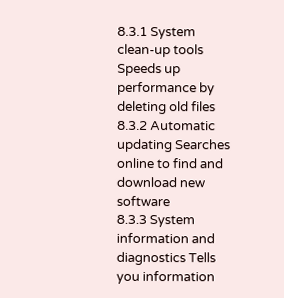8.3.1 System clean-up tools Speeds up performance by deleting old files
8.3.2 Automatic updating Searches online to find and download new software
8.3.3 System information and diagnostics Tells you information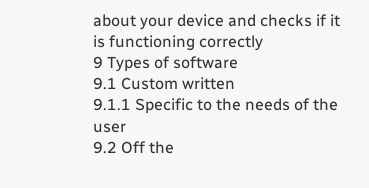about your device and checks if it is functioning correctly
9 Types of software
9.1 Custom written
9.1.1 Specific to the needs of the user
9.2 Off the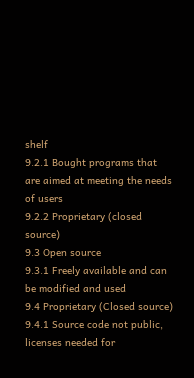shelf
9.2.1 Bought programs that are aimed at meeting the needs of users
9.2.2 Proprietary (closed source)
9.3 Open source
9.3.1 Freely available and can be modified and used
9.4 Proprietary (Closed source)
9.4.1 Source code not public, licenses needed for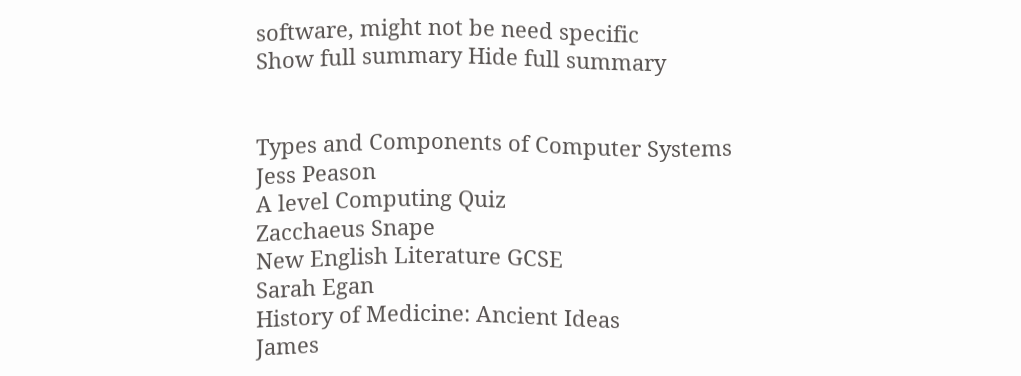software, might not be need specific
Show full summary Hide full summary


Types and Components of Computer Systems
Jess Peason
A level Computing Quiz
Zacchaeus Snape
New English Literature GCSE
Sarah Egan
History of Medicine: Ancient Ideas
James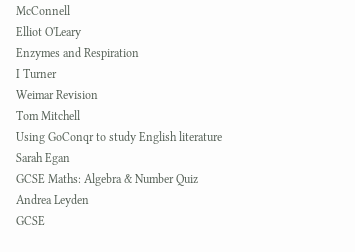McConnell
Elliot O'Leary
Enzymes and Respiration
I Turner
Weimar Revision
Tom Mitchell
Using GoConqr to study English literature
Sarah Egan
GCSE Maths: Algebra & Number Quiz
Andrea Leyden
GCSE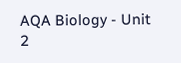AQA Biology - Unit 2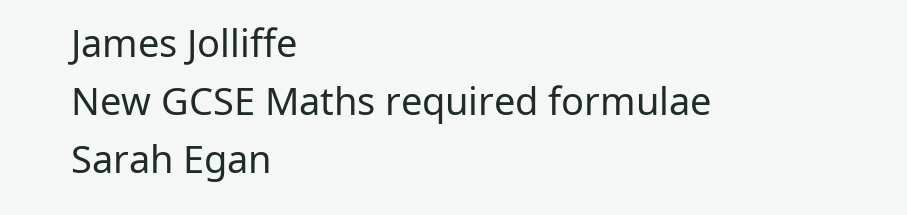James Jolliffe
New GCSE Maths required formulae
Sarah Egan